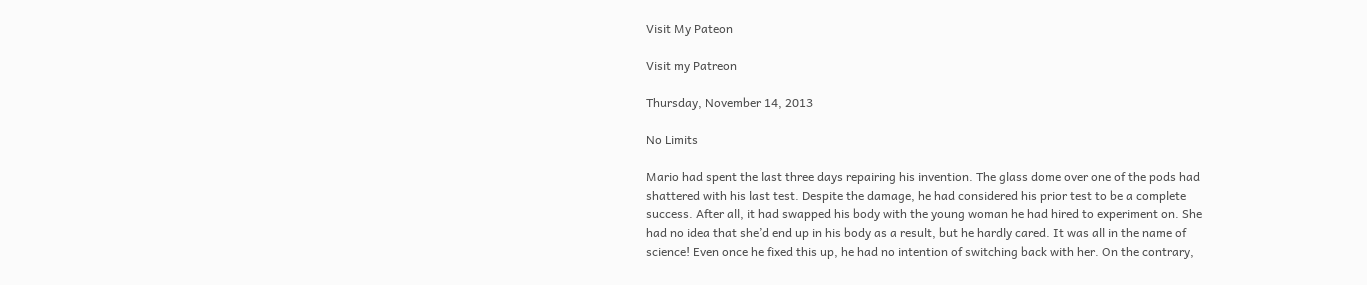Visit My Pateon

Visit my Patreon

Thursday, November 14, 2013

No Limits

Mario had spent the last three days repairing his invention. The glass dome over one of the pods had shattered with his last test. Despite the damage, he had considered his prior test to be a complete success. After all, it had swapped his body with the young woman he had hired to experiment on. She had no idea that she’d end up in his body as a result, but he hardly cared. It was all in the name of science! Even once he fixed this up, he had no intention of switching back with her. On the contrary,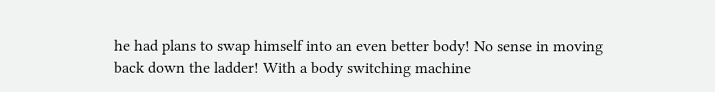he had plans to swap himself into an even better body! No sense in moving back down the ladder! With a body switching machine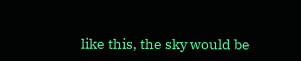like this, the sky would be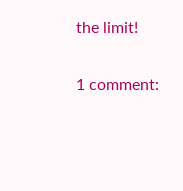the limit!

1 comment: